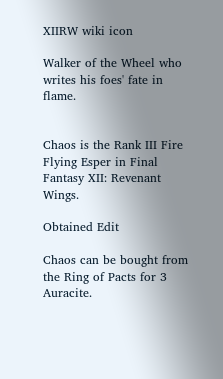XIIRW wiki icon

Walker of the Wheel who writes his foes' fate in flame.


Chaos is the Rank III Fire Flying Esper in Final Fantasy XII: Revenant Wings.

Obtained Edit

Chaos can be bought from the Ring of Pacts for 3 Auracite.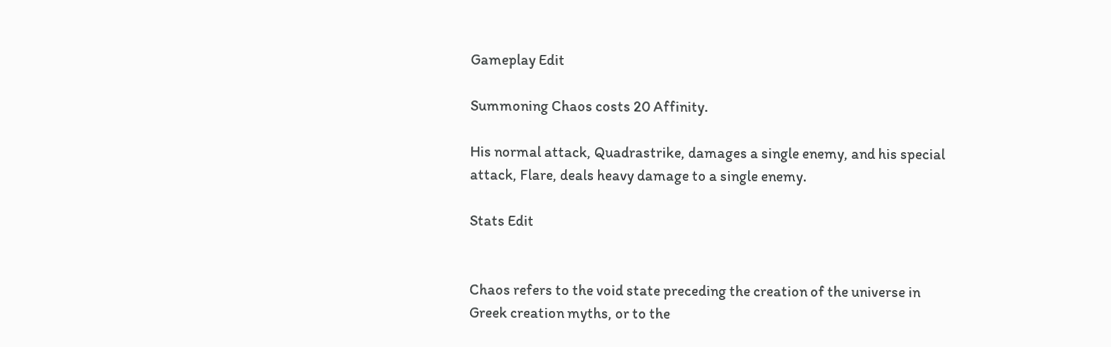Gameplay Edit

Summoning Chaos costs 20 Affinity.

His normal attack, Quadrastrike, damages a single enemy, and his special attack, Flare, deals heavy damage to a single enemy.

Stats Edit


Chaos refers to the void state preceding the creation of the universe in Greek creation myths, or to the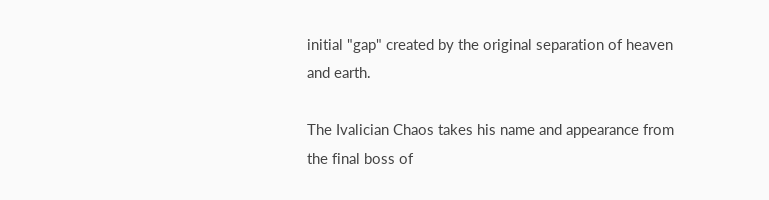initial "gap" created by the original separation of heaven and earth.

The Ivalician Chaos takes his name and appearance from the final boss of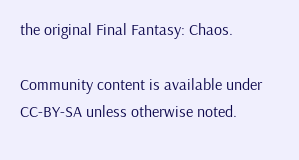the original Final Fantasy: Chaos.

Community content is available under CC-BY-SA unless otherwise noted.